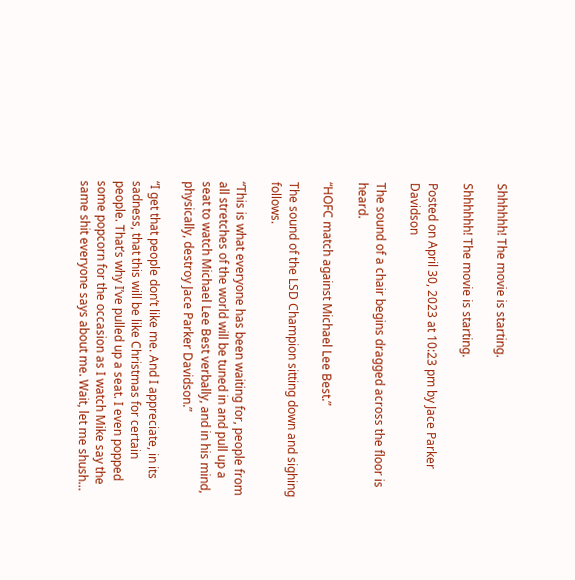Shhhhhh! The movie is starting.

Shhhhhh! The movie is starting.

Posted on April 30, 2023 at 10:23 pm by Jace Parker Davidson

The sound of a chair begins dragged across the floor is heard.

“HOFC match against Michael Lee Best.”

The sound of the LSD Champion sitting down and sighing follows.

“This is what everyone has been waiting for, people from all stretches of the world will be tuned in and pull up a seat to watch Michael Lee Best verbally, and in his mind, physically, destroy Jace Parker Davidson.”

“I get that people don’t like me. And I appreciate, in its sadness, that this will be like Christmas for certain people. That’s why I’ve pulled up a seat. I even popped some popcorn for the occasion as I watch Mike say the same shit everyone says about me. Wait, let me shush…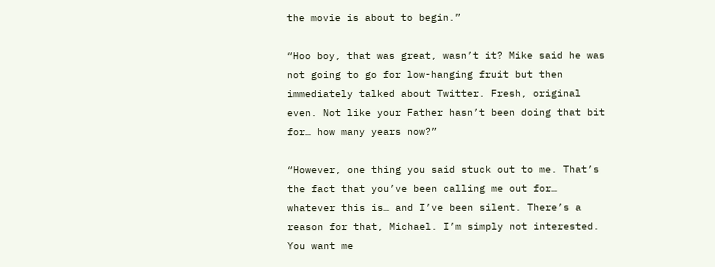the movie is about to begin.”

“Hoo boy, that was great, wasn’t it? Mike said he was not going to go for low-hanging fruit but then immediately talked about Twitter. Fresh, original even. Not like your Father hasn’t been doing that bit for… how many years now?”

“However, one thing you said stuck out to me. That’s the fact that you’ve been calling me out for… whatever this is… and I’ve been silent. There’s a reason for that, Michael. I’m simply not interested. You want me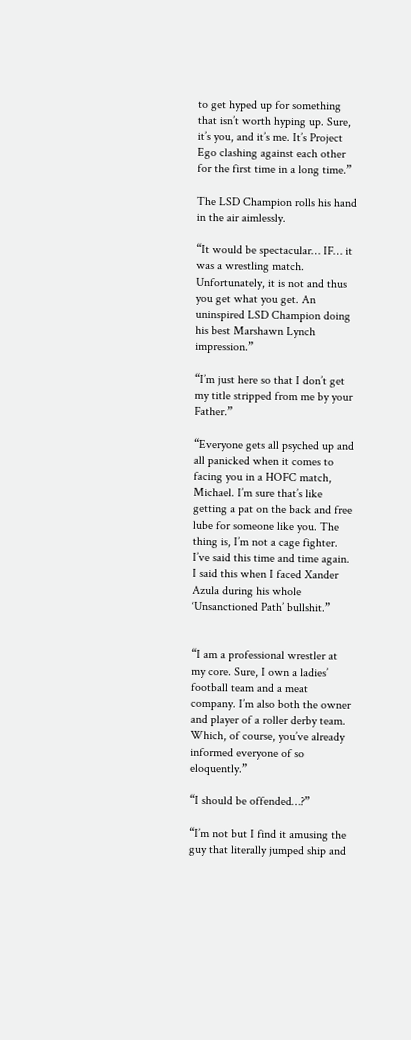to get hyped up for something that isn’t worth hyping up. Sure, it’s you, and it’s me. It’s Project Ego clashing against each other for the first time in a long time.”

The LSD Champion rolls his hand in the air aimlessly.

“It would be spectacular… IF… it was a wrestling match. Unfortunately, it is not and thus you get what you get. An uninspired LSD Champion doing his best Marshawn Lynch impression.”

“I’m just here so that I don’t get my title stripped from me by your Father.”

“Everyone gets all psyched up and all panicked when it comes to facing you in a HOFC match, Michael. I’m sure that’s like getting a pat on the back and free lube for someone like you. The thing is, I’m not a cage fighter. I’ve said this time and time again. I said this when I faced Xander Azula during his whole ‘Unsanctioned Path’ bullshit.”


“I am a professional wrestler at my core. Sure, I own a ladies’ football team and a meat company. I’m also both the owner and player of a roller derby team. Which, of course, you’ve already informed everyone of so eloquently.”

“I should be offended…?”

“I’m not but I find it amusing the guy that literally jumped ship and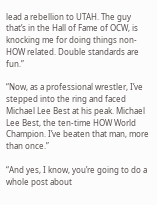lead a rebellion to UTAH. The guy that’s in the Hall of Fame of OCW, is knocking me for doing things non-HOW related. Double standards are fun.”

“Now, as a professional wrestler, I’ve stepped into the ring and faced Michael Lee Best at his peak. Michael Lee Best, the ten-time HOW World Champion. I’ve beaten that man, more than once.”

“And yes, I know, you’re going to do a whole post about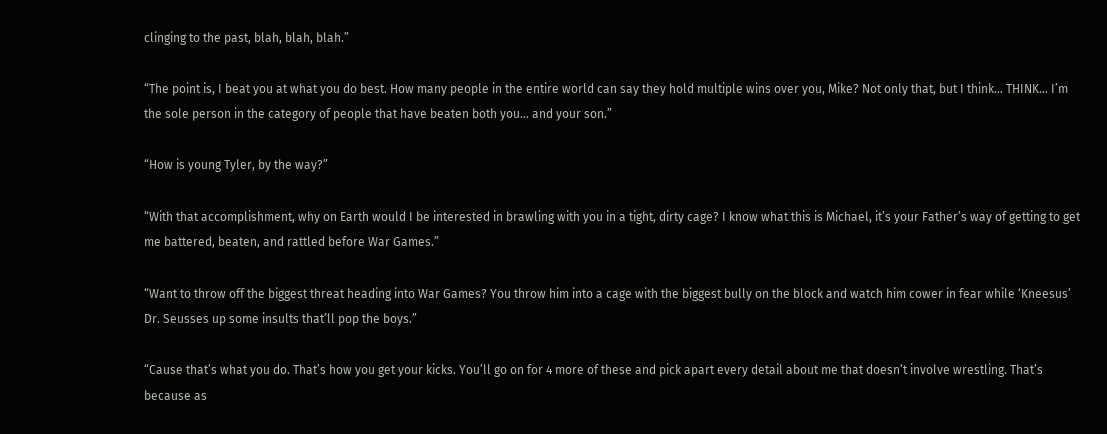clinging to the past, blah, blah, blah.”

“The point is, I beat you at what you do best. How many people in the entire world can say they hold multiple wins over you, Mike? Not only that, but I think… THINK… I’m the sole person in the category of people that have beaten both you… and your son.”

“How is young Tyler, by the way?”

“With that accomplishment, why on Earth would I be interested in brawling with you in a tight, dirty cage? I know what this is Michael, it’s your Father’s way of getting to get me battered, beaten, and rattled before War Games.”

“Want to throw off the biggest threat heading into War Games? You throw him into a cage with the biggest bully on the block and watch him cower in fear while ‘Kneesus’ Dr. Seusses up some insults that’ll pop the boys.”

“Cause that’s what you do. That’s how you get your kicks. You’ll go on for 4 more of these and pick apart every detail about me that doesn’t involve wrestling. That’s because as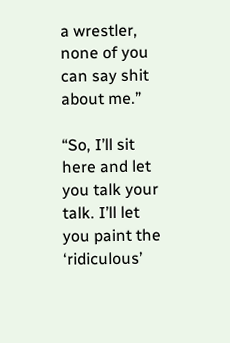a wrestler, none of you can say shit about me.”

“So, I’ll sit here and let you talk your talk. I’ll let you paint the ‘ridiculous’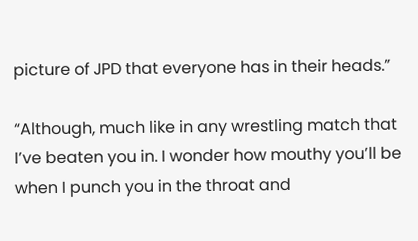picture of JPD that everyone has in their heads.”

“Although, much like in any wrestling match that I’ve beaten you in. I wonder how mouthy you’ll be when I punch you in the throat and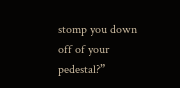stomp you down off of your pedestal?”